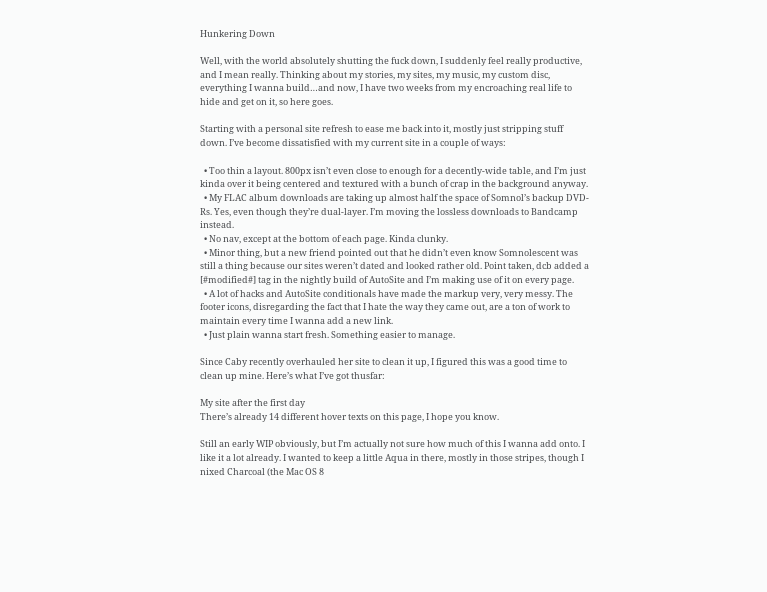Hunkering Down

Well, with the world absolutely shutting the fuck down, I suddenly feel really productive, and I mean really. Thinking about my stories, my sites, my music, my custom disc, everything I wanna build…and now, I have two weeks from my encroaching real life to hide and get on it, so here goes.

Starting with a personal site refresh to ease me back into it, mostly just stripping stuff down. I’ve become dissatisfied with my current site in a couple of ways:

  • Too thin a layout. 800px isn’t even close to enough for a decently-wide table, and I’m just kinda over it being centered and textured with a bunch of crap in the background anyway.
  • My FLAC album downloads are taking up almost half the space of Somnol’s backup DVD-Rs. Yes, even though they’re dual-layer. I’m moving the lossless downloads to Bandcamp instead.
  • No nav, except at the bottom of each page. Kinda clunky.
  • Minor thing, but a new friend pointed out that he didn’t even know Somnolescent was still a thing because our sites weren’t dated and looked rather old. Point taken, dcb added a [#modified#] tag in the nightly build of AutoSite and I’m making use of it on every page.
  • A lot of hacks and AutoSite conditionals have made the markup very, very messy. The footer icons, disregarding the fact that I hate the way they came out, are a ton of work to maintain every time I wanna add a new link.
  • Just plain wanna start fresh. Something easier to manage.

Since Caby recently overhauled her site to clean it up, I figured this was a good time to clean up mine. Here’s what I’ve got thusfar:

My site after the first day
There’s already 14 different hover texts on this page, I hope you know.

Still an early WIP obviously, but I’m actually not sure how much of this I wanna add onto. I like it a lot already. I wanted to keep a little Aqua in there, mostly in those stripes, though I nixed Charcoal (the Mac OS 8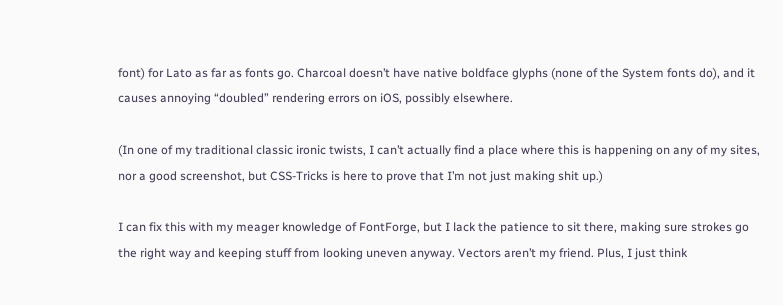font) for Lato as far as fonts go. Charcoal doesn’t have native boldface glyphs (none of the System fonts do), and it causes annoying “doubled” rendering errors on iOS, possibly elsewhere.

(In one of my traditional classic ironic twists, I can’t actually find a place where this is happening on any of my sites, nor a good screenshot, but CSS-Tricks is here to prove that I’m not just making shit up.)

I can fix this with my meager knowledge of FontForge, but I lack the patience to sit there, making sure strokes go the right way and keeping stuff from looking uneven anyway. Vectors aren’t my friend. Plus, I just think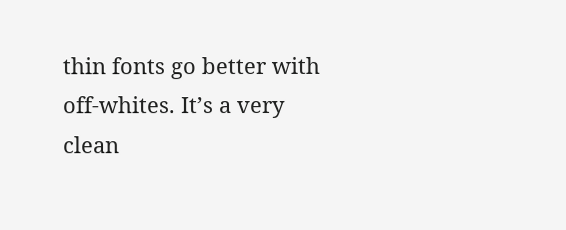thin fonts go better with off-whites. It’s a very clean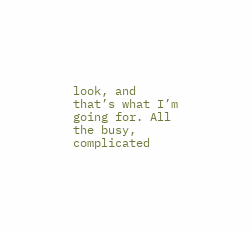look, and that’s what I’m going for. All the busy, complicated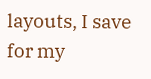layouts, I save for my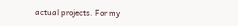actual projects. For my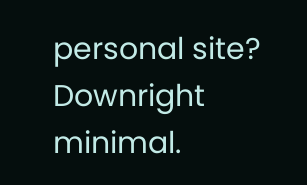personal site? Downright minimal.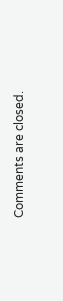Comments are closed.